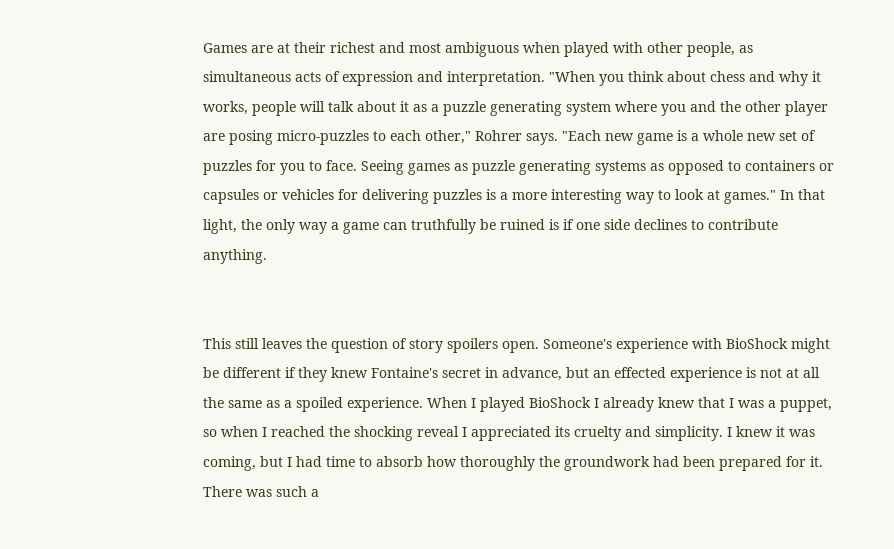Games are at their richest and most ambiguous when played with other people, as simultaneous acts of expression and interpretation. "When you think about chess and why it works, people will talk about it as a puzzle generating system where you and the other player are posing micro-puzzles to each other," Rohrer says. "Each new game is a whole new set of puzzles for you to face. Seeing games as puzzle generating systems as opposed to containers or capsules or vehicles for delivering puzzles is a more interesting way to look at games." In that light, the only way a game can truthfully be ruined is if one side declines to contribute anything.


This still leaves the question of story spoilers open. Someone's experience with BioShock might be different if they knew Fontaine's secret in advance, but an effected experience is not at all the same as a spoiled experience. When I played BioShock I already knew that I was a puppet, so when I reached the shocking reveal I appreciated its cruelty and simplicity. I knew it was coming, but I had time to absorb how thoroughly the groundwork had been prepared for it. There was such a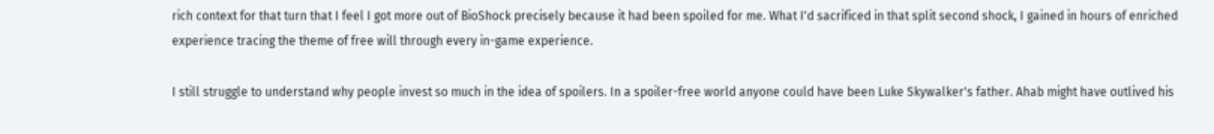rich context for that turn that I feel I got more out of BioShock precisely because it had been spoiled for me. What I'd sacrificed in that split second shock, I gained in hours of enriched experience tracing the theme of free will through every in-game experience.

I still struggle to understand why people invest so much in the idea of spoilers. In a spoiler-free world anyone could have been Luke Skywalker's father. Ahab might have outlived his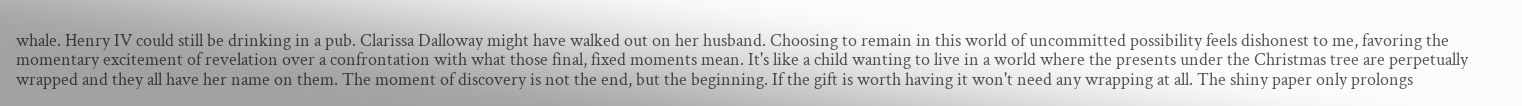whale. Henry IV could still be drinking in a pub. Clarissa Dalloway might have walked out on her husband. Choosing to remain in this world of uncommitted possibility feels dishonest to me, favoring the momentary excitement of revelation over a confrontation with what those final, fixed moments mean. It's like a child wanting to live in a world where the presents under the Christmas tree are perpetually wrapped and they all have her name on them. The moment of discovery is not the end, but the beginning. If the gift is worth having it won't need any wrapping at all. The shiny paper only prolongs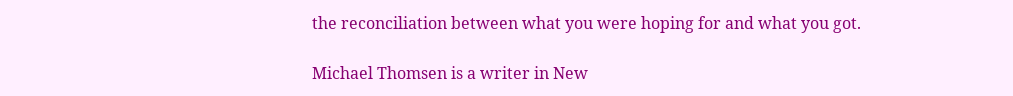the reconciliation between what you were hoping for and what you got.

Michael Thomsen is a writer in New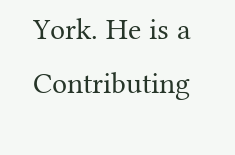York. He is a Contributing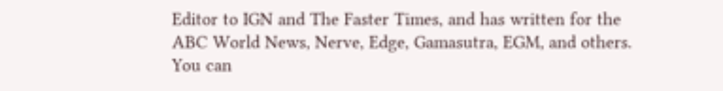Editor to IGN and The Faster Times, and has written for the ABC World News, Nerve, Edge, Gamasutra, EGM, and others. You can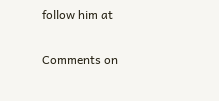follow him at

Comments on